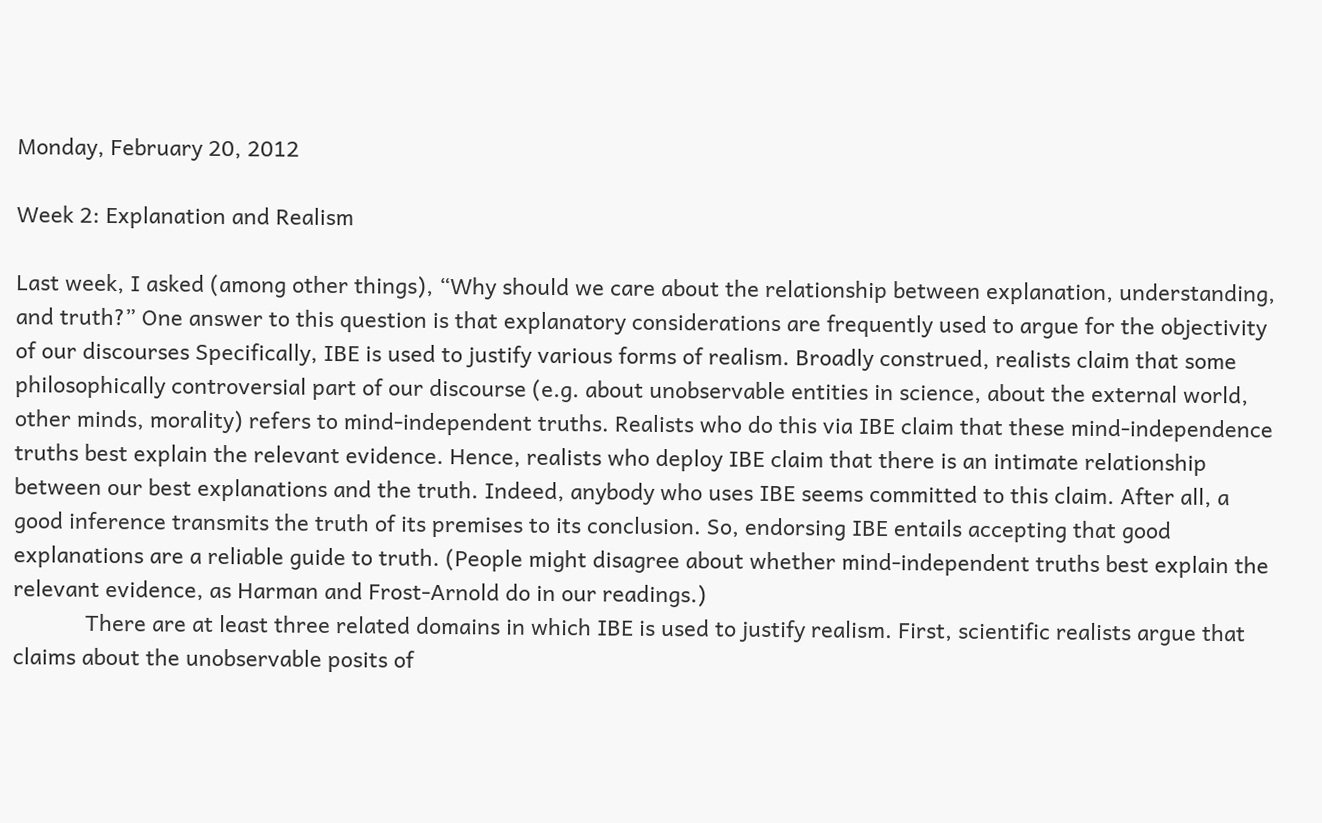Monday, February 20, 2012

Week 2: Explanation and Realism

Last week, I asked (among other things), “Why should we care about the relationship between explanation, understanding, and truth?” One answer to this question is that explanatory considerations are frequently used to argue for the objectivity of our discourses Specifically, IBE is used to justify various forms of realism. Broadly construed, realists claim that some philosophically controversial part of our discourse (e.g. about unobservable entities in science, about the external world, other minds, morality) refers to mind-independent truths. Realists who do this via IBE claim that these mind-independence truths best explain the relevant evidence. Hence, realists who deploy IBE claim that there is an intimate relationship between our best explanations and the truth. Indeed, anybody who uses IBE seems committed to this claim. After all, a good inference transmits the truth of its premises to its conclusion. So, endorsing IBE entails accepting that good explanations are a reliable guide to truth. (People might disagree about whether mind-independent truths best explain the relevant evidence, as Harman and Frost-Arnold do in our readings.)
            There are at least three related domains in which IBE is used to justify realism. First, scientific realists argue that claims about the unobservable posits of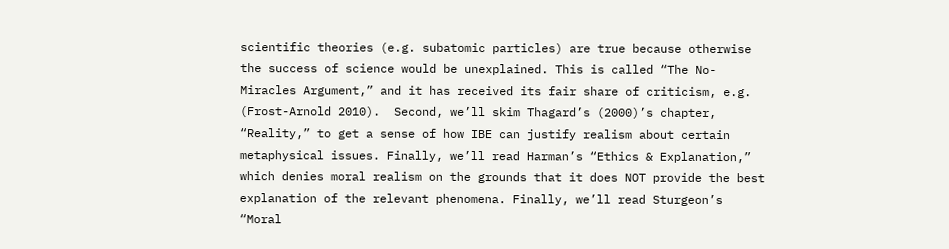scientific theories (e.g. subatomic particles) are true because otherwise the success of science would be unexplained. This is called “The No-Miracles Argument,” and it has received its fair share of criticism, e.g. (Frost-Arnold 2010).  Second, we’ll skim Thagard’s (2000)’s chapter, “Reality,” to get a sense of how IBE can justify realism about certain metaphysical issues. Finally, we’ll read Harman’s “Ethics & Explanation,” which denies moral realism on the grounds that it does NOT provide the best explanation of the relevant phenomena. Finally, we’ll read Sturgeon’s “Moral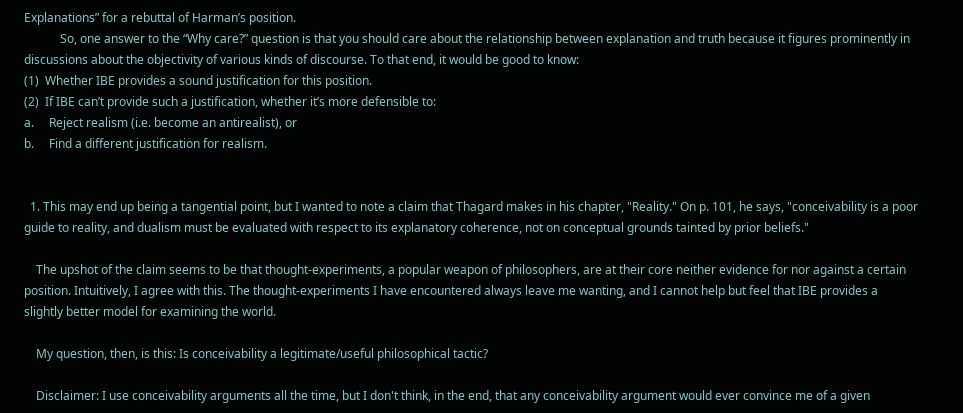Explanations” for a rebuttal of Harman’s position.
            So, one answer to the “Why care?” question is that you should care about the relationship between explanation and truth because it figures prominently in discussions about the objectivity of various kinds of discourse. To that end, it would be good to know:
(1)  Whether IBE provides a sound justification for this position.
(2)  If IBE can’t provide such a justification, whether it’s more defensible to:
a.     Reject realism (i.e. become an antirealist), or
b.     Find a different justification for realism.


  1. This may end up being a tangential point, but I wanted to note a claim that Thagard makes in his chapter, "Reality." On p. 101, he says, "conceivability is a poor guide to reality, and dualism must be evaluated with respect to its explanatory coherence, not on conceptual grounds tainted by prior beliefs."

    The upshot of the claim seems to be that thought-experiments, a popular weapon of philosophers, are at their core neither evidence for nor against a certain position. Intuitively, I agree with this. The thought-experiments I have encountered always leave me wanting, and I cannot help but feel that IBE provides a slightly better model for examining the world.

    My question, then, is this: Is conceivability a legitimate/useful philosophical tactic?

    Disclaimer: I use conceivability arguments all the time, but I don't think, in the end, that any conceivability argument would ever convince me of a given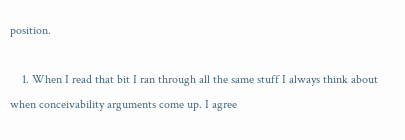position.

    1. When I read that bit I ran through all the same stuff I always think about when conceivability arguments come up. I agree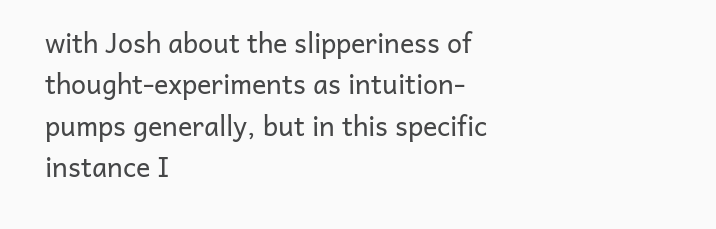with Josh about the slipperiness of thought-experiments as intuition-pumps generally, but in this specific instance I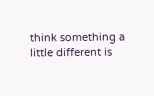think something a little different is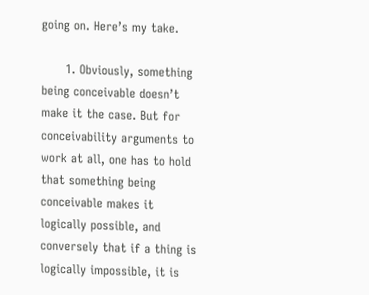going on. Here’s my take.

      1. Obviously, something being conceivable doesn’t make it the case. But for conceivability arguments to work at all, one has to hold that something being conceivable makes it logically possible, and conversely that if a thing is logically impossible, it is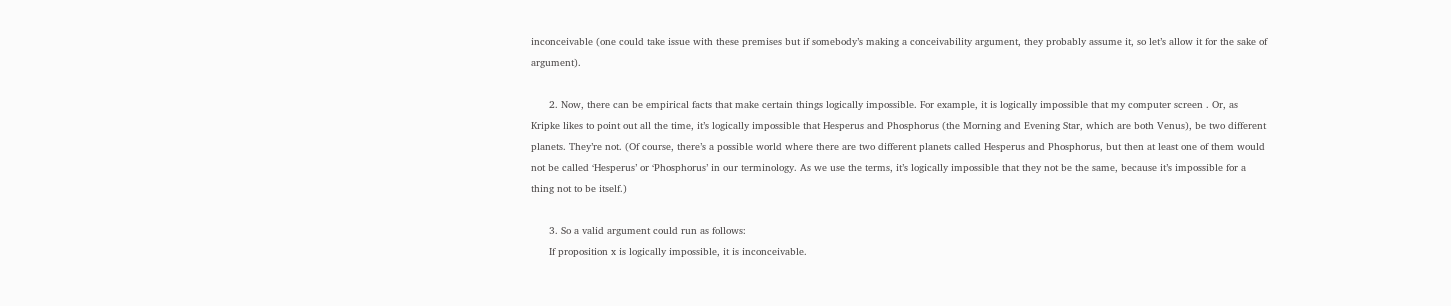inconceivable (one could take issue with these premises but if somebody’s making a conceivability argument, they probably assume it, so let’s allow it for the sake of argument).

      2. Now, there can be empirical facts that make certain things logically impossible. For example, it is logically impossible that my computer screen . Or, as Kripke likes to point out all the time, it’s logically impossible that Hesperus and Phosphorus (the Morning and Evening Star, which are both Venus), be two different planets. They’re not. (Of course, there’s a possible world where there are two different planets called Hesperus and Phosphorus, but then at least one of them would not be called ‘Hesperus’ or ‘Phosphorus’ in our terminology. As we use the terms, it’s logically impossible that they not be the same, because it’s impossible for a thing not to be itself.)

      3. So a valid argument could run as follows:
      If proposition x is logically impossible, it is inconceivable.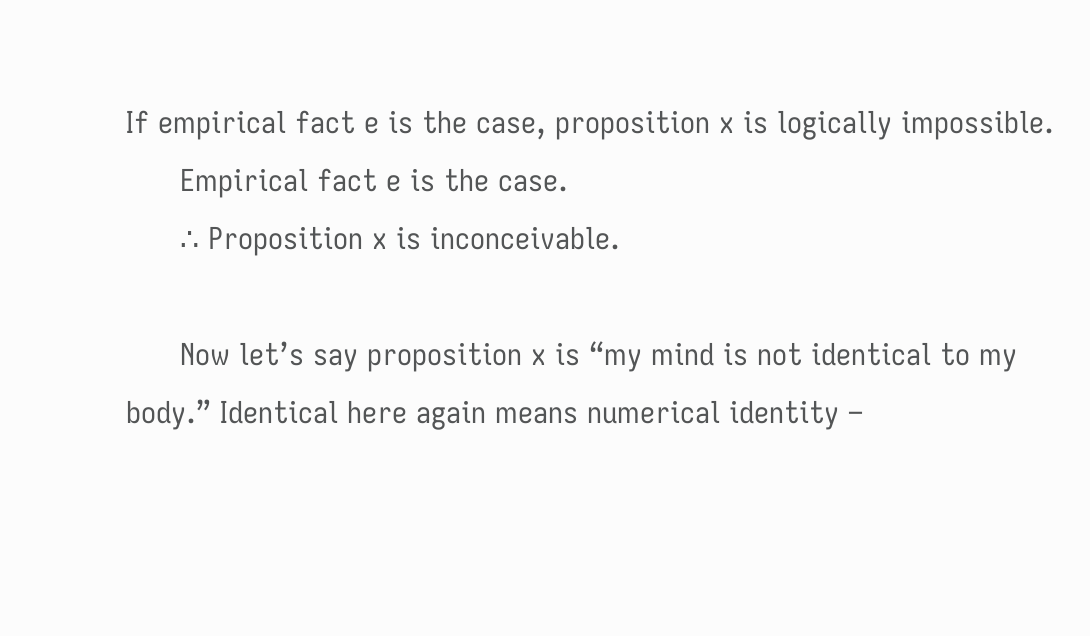If empirical fact e is the case, proposition x is logically impossible.
      Empirical fact e is the case.
      ∴ Proposition x is inconceivable.

      Now let’s say proposition x is “my mind is not identical to my body.” Identical here again means numerical identity –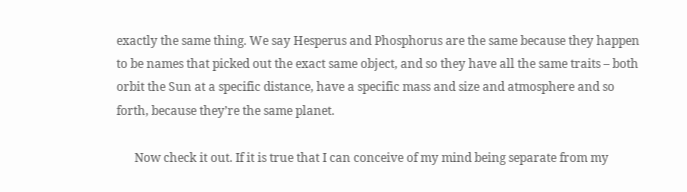exactly the same thing. We say Hesperus and Phosphorus are the same because they happen to be names that picked out the exact same object, and so they have all the same traits – both orbit the Sun at a specific distance, have a specific mass and size and atmosphere and so forth, because they’re the same planet.

      Now check it out. If it is true that I can conceive of my mind being separate from my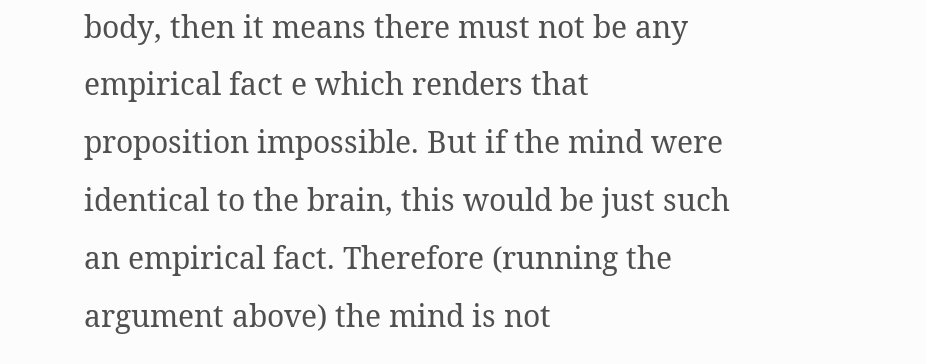body, then it means there must not be any empirical fact e which renders that proposition impossible. But if the mind were identical to the brain, this would be just such an empirical fact. Therefore (running the argument above) the mind is not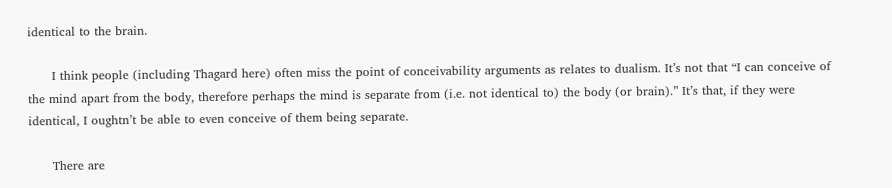identical to the brain.

      I think people (including Thagard here) often miss the point of conceivability arguments as relates to dualism. It’s not that “I can conceive of the mind apart from the body, therefore perhaps the mind is separate from (i.e. not identical to) the body (or brain).” It’s that, if they were identical, I oughtn’t be able to even conceive of them being separate.

      There are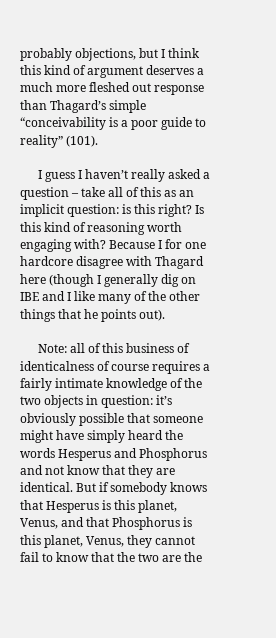probably objections, but I think this kind of argument deserves a much more fleshed out response than Thagard’s simple “conceivability is a poor guide to reality” (101).

      I guess I haven’t really asked a question – take all of this as an implicit question: is this right? Is this kind of reasoning worth engaging with? Because I for one hardcore disagree with Thagard here (though I generally dig on IBE and I like many of the other things that he points out).

      Note: all of this business of identicalness of course requires a fairly intimate knowledge of the two objects in question: it’s obviously possible that someone might have simply heard the words Hesperus and Phosphorus and not know that they are identical. But if somebody knows that Hesperus is this planet, Venus, and that Phosphorus is this planet, Venus, they cannot fail to know that the two are the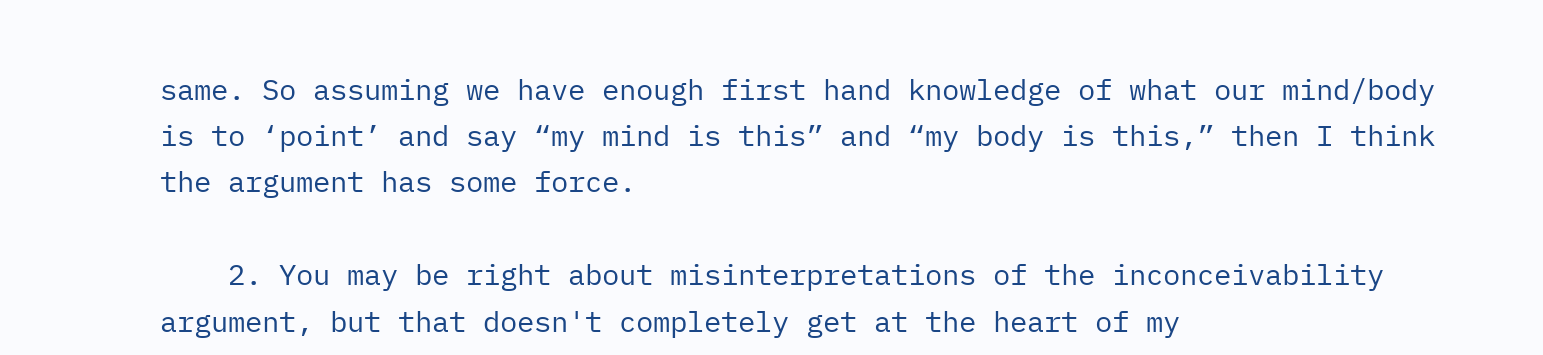same. So assuming we have enough first hand knowledge of what our mind/body is to ‘point’ and say “my mind is this” and “my body is this,” then I think the argument has some force.

    2. You may be right about misinterpretations of the inconceivability argument, but that doesn't completely get at the heart of my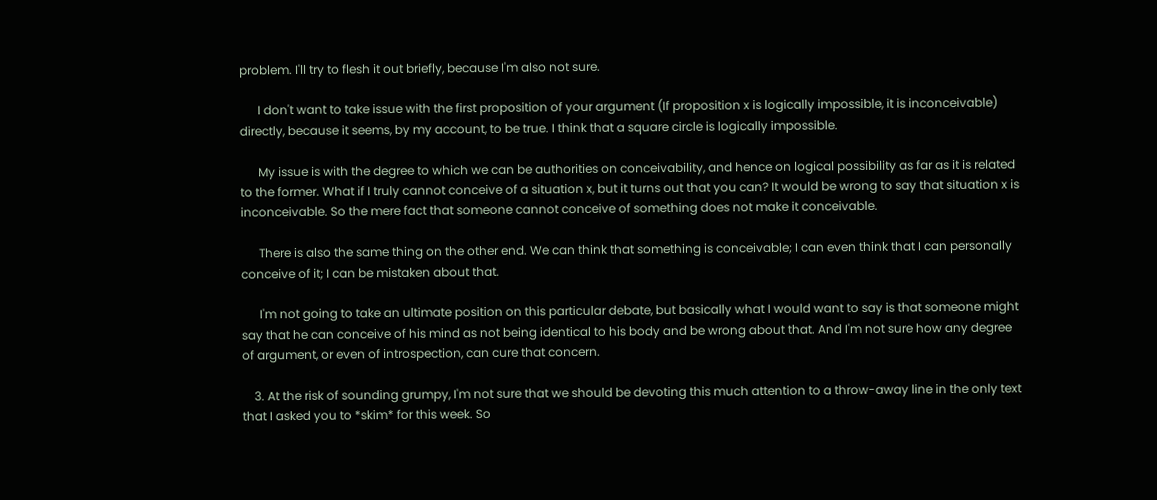problem. I'll try to flesh it out briefly, because I'm also not sure.

      I don't want to take issue with the first proposition of your argument (If proposition x is logically impossible, it is inconceivable) directly, because it seems, by my account, to be true. I think that a square circle is logically impossible.

      My issue is with the degree to which we can be authorities on conceivability, and hence on logical possibility as far as it is related to the former. What if I truly cannot conceive of a situation x, but it turns out that you can? It would be wrong to say that situation x is inconceivable. So the mere fact that someone cannot conceive of something does not make it conceivable.

      There is also the same thing on the other end. We can think that something is conceivable; I can even think that I can personally conceive of it; I can be mistaken about that.

      I'm not going to take an ultimate position on this particular debate, but basically what I would want to say is that someone might say that he can conceive of his mind as not being identical to his body and be wrong about that. And I'm not sure how any degree of argument, or even of introspection, can cure that concern.

    3. At the risk of sounding grumpy, I'm not sure that we should be devoting this much attention to a throw-away line in the only text that I asked you to *skim* for this week. So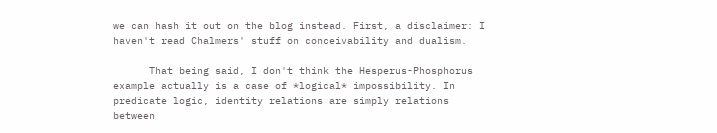we can hash it out on the blog instead. First, a disclaimer: I haven't read Chalmers' stuff on conceivability and dualism.

      That being said, I don't think the Hesperus-Phosphorus example actually is a case of *logical* impossibility. In predicate logic, identity relations are simply relations between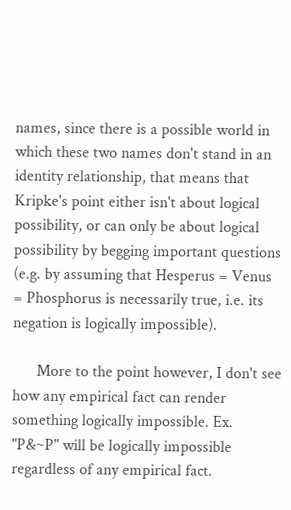names, since there is a possible world in which these two names don't stand in an identity relationship, that means that Kripke's point either isn't about logical possibility, or can only be about logical possibility by begging important questions (e.g. by assuming that Hesperus = Venus = Phosphorus is necessarily true, i.e. its negation is logically impossible).

      More to the point however, I don't see how any empirical fact can render something logically impossible. Ex. "P&~P" will be logically impossible regardless of any empirical fact.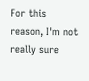For this reason, I'm not really sure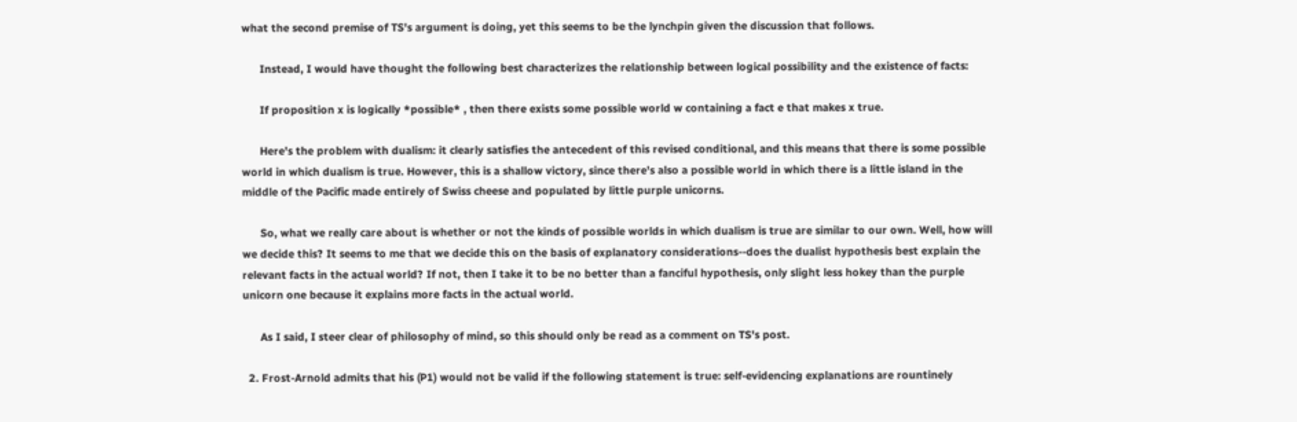what the second premise of TS's argument is doing, yet this seems to be the lynchpin given the discussion that follows.

      Instead, I would have thought the following best characterizes the relationship between logical possibility and the existence of facts:

      If proposition x is logically *possible* , then there exists some possible world w containing a fact e that makes x true.

      Here's the problem with dualism: it clearly satisfies the antecedent of this revised conditional, and this means that there is some possible world in which dualism is true. However, this is a shallow victory, since there's also a possible world in which there is a little island in the middle of the Pacific made entirely of Swiss cheese and populated by little purple unicorns.

      So, what we really care about is whether or not the kinds of possible worlds in which dualism is true are similar to our own. Well, how will we decide this? It seems to me that we decide this on the basis of explanatory considerations--does the dualist hypothesis best explain the relevant facts in the actual world? If not, then I take it to be no better than a fanciful hypothesis, only slight less hokey than the purple unicorn one because it explains more facts in the actual world.

      As I said, I steer clear of philosophy of mind, so this should only be read as a comment on TS's post.

  2. Frost-Arnold admits that his (P1) would not be valid if the following statement is true: self-evidencing explanations are rountinely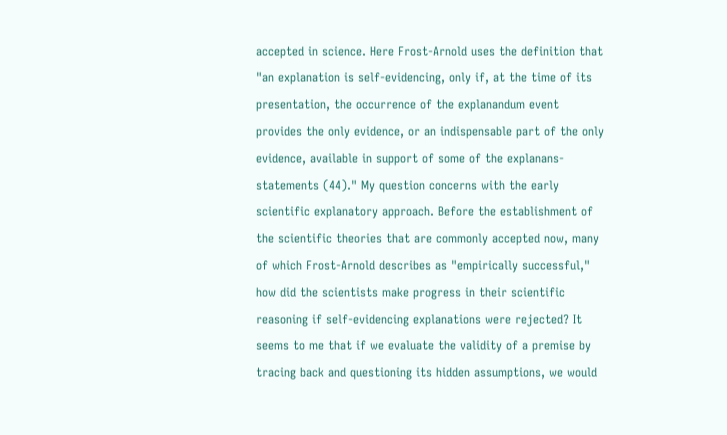accepted in science. Here Frost-Arnold uses the definition that "an explanation is self-evidencing, only if, at the time of its presentation, the occurrence of the explanandum event provides the only evidence, or an indispensable part of the only evidence, available in support of some of the explanans-statements (44)." My question concerns with the early scientific explanatory approach. Before the establishment of the scientific theories that are commonly accepted now, many of which Frost-Arnold describes as "empirically successful," how did the scientists make progress in their scientific reasoning if self-evidencing explanations were rejected? It seems to me that if we evaluate the validity of a premise by tracing back and questioning its hidden assumptions, we would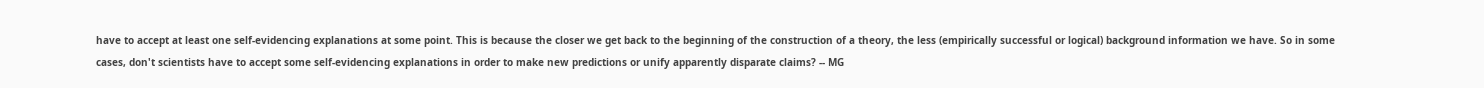have to accept at least one self-evidencing explanations at some point. This is because the closer we get back to the beginning of the construction of a theory, the less (empirically successful or logical) background information we have. So in some cases, don't scientists have to accept some self-evidencing explanations in order to make new predictions or unify apparently disparate claims? -- MG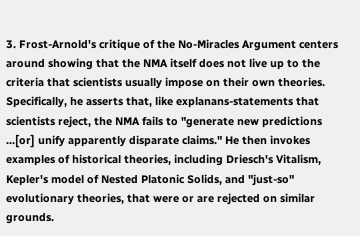3. Frost-Arnold's critique of the No-Miracles Argument centers around showing that the NMA itself does not live up to the criteria that scientists usually impose on their own theories. Specifically, he asserts that, like explanans-statements that scientists reject, the NMA fails to "generate new predictions ...[or] unify apparently disparate claims." He then invokes examples of historical theories, including Driesch's Vitalism, Kepler's model of Nested Platonic Solids, and "just-so" evolutionary theories, that were or are rejected on similar grounds.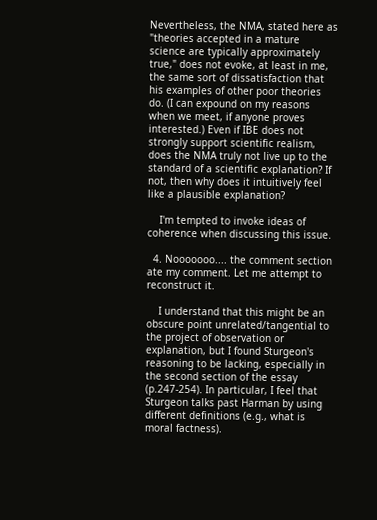Nevertheless, the NMA, stated here as "theories accepted in a mature science are typically approximately true," does not evoke, at least in me, the same sort of dissatisfaction that his examples of other poor theories do. (I can expound on my reasons when we meet, if anyone proves interested.) Even if IBE does not strongly support scientific realism, does the NMA truly not live up to the standard of a scientific explanation? If not, then why does it intuitively feel like a plausible explanation?

    I'm tempted to invoke ideas of coherence when discussing this issue.

  4. Nooooooo.... the comment section ate my comment. Let me attempt to reconstruct it.

    I understand that this might be an obscure point unrelated/tangential to the project of observation or explanation, but I found Sturgeon's reasoning to be lacking, especially in the second section of the essay (p.247-254). In particular, I feel that Sturgeon talks past Harman by using different definitions (e.g., what is moral factness).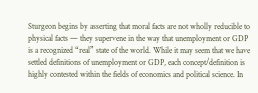Sturgeon begins by asserting that moral facts are not wholly reducible to physical facts — they supervene in the way that unemployment or GDP is a recognized “real” state of the world. While it may seem that we have settled definitions of unemployment or GDP, each concept/definition is highly contested within the fields of economics and political science. In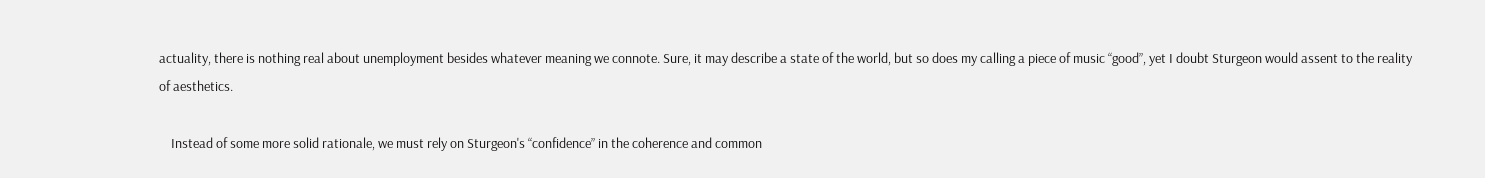actuality, there is nothing real about unemployment besides whatever meaning we connote. Sure, it may describe a state of the world, but so does my calling a piece of music “good”, yet I doubt Sturgeon would assent to the reality of aesthetics.

    Instead of some more solid rationale, we must rely on Sturgeon's “confidence” in the coherence and common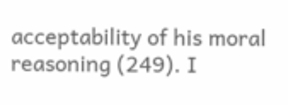acceptability of his moral reasoning (249). I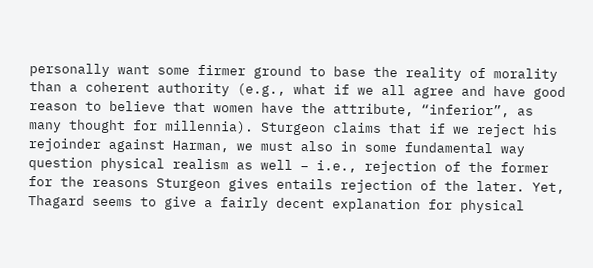personally want some firmer ground to base the reality of morality than a coherent authority (e.g., what if we all agree and have good reason to believe that women have the attribute, “inferior”, as many thought for millennia). Sturgeon claims that if we reject his rejoinder against Harman, we must also in some fundamental way question physical realism as well – i.e., rejection of the former for the reasons Sturgeon gives entails rejection of the later. Yet, Thagard seems to give a fairly decent explanation for physical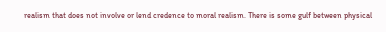realism that does not involve or lend credence to moral realism. There is some gulf between physical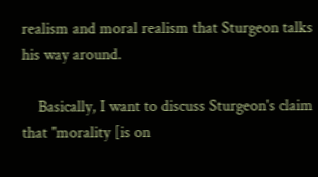realism and moral realism that Sturgeon talks his way around.

    Basically, I want to discuss Sturgeon's claim that "morality [is on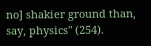no] shakier ground than, say, physics" (254).